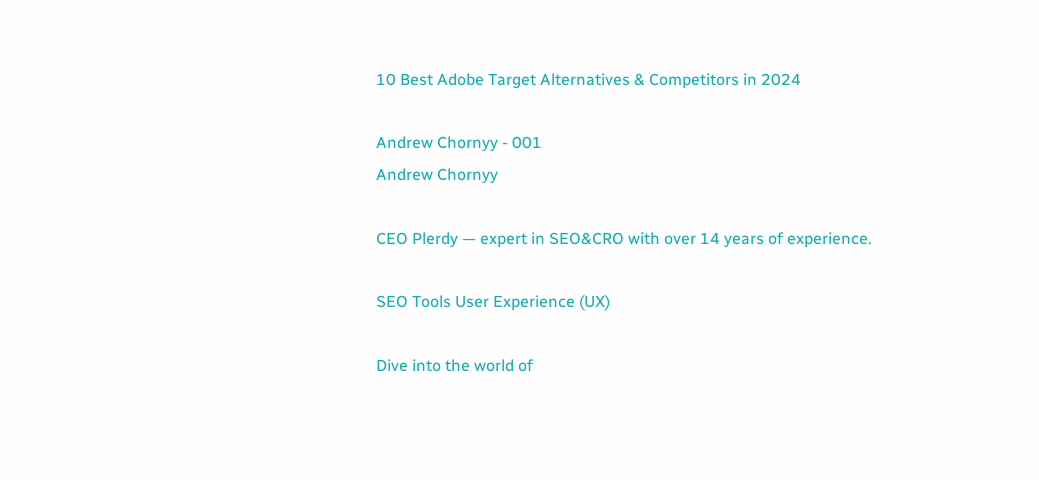10 Best Adobe Target Alternatives & Competitors in 2024

Andrew Chornyy - 001
Andrew Chornyy

CEO Plerdy — expert in SEO&CRO with over 14 years of experience.

SEO Tools User Experience (UX)

Dive into the world of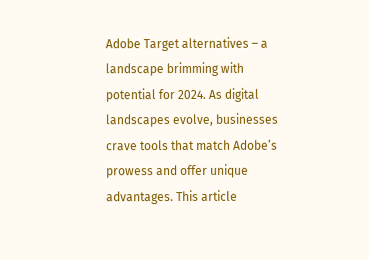Adobe Target alternatives – a landscape brimming with potential for 2024. As digital landscapes evolve, businesses crave tools that match Adobe’s prowess and offer unique advantages. This article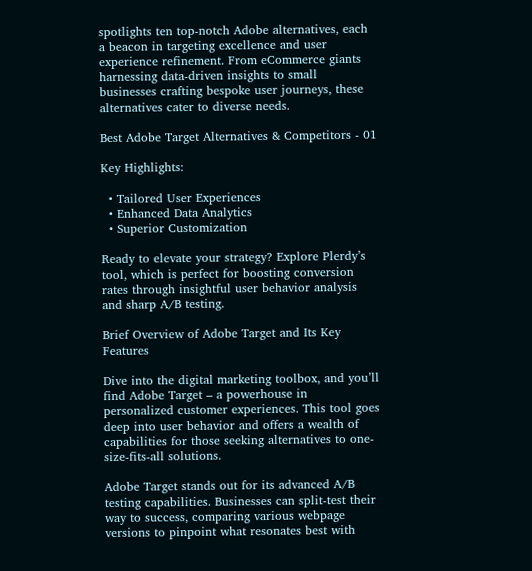spotlights ten top-notch Adobe alternatives, each a beacon in targeting excellence and user experience refinement. From eCommerce giants harnessing data-driven insights to small businesses crafting bespoke user journeys, these alternatives cater to diverse needs.

Best Adobe Target Alternatives & Competitors - 01

Key Highlights:

  • Tailored User Experiences
  • Enhanced Data Analytics
  • Superior Customization

Ready to elevate your strategy? Explore Plerdy’s tool, which is perfect for boosting conversion rates through insightful user behavior analysis and sharp A/B testing.

Brief Overview of Adobe Target and Its Key Features

Dive into the digital marketing toolbox, and you’ll find Adobe Target – a powerhouse in personalized customer experiences. This tool goes deep into user behavior and offers a wealth of capabilities for those seeking alternatives to one-size-fits-all solutions.

Adobe Target stands out for its advanced A/B testing capabilities. Businesses can split-test their way to success, comparing various webpage versions to pinpoint what resonates best with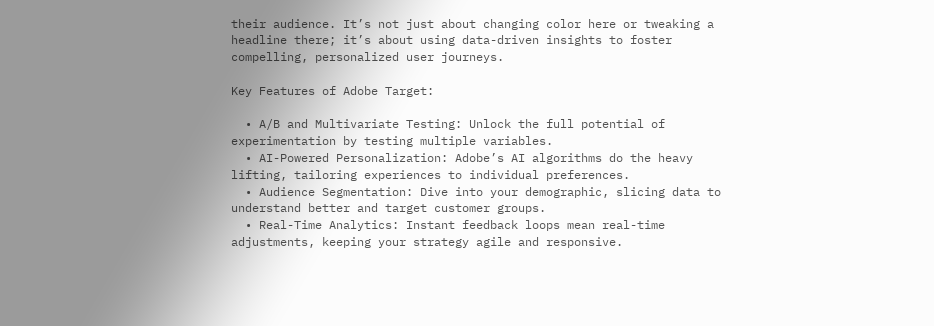their audience. It’s not just about changing color here or tweaking a headline there; it’s about using data-driven insights to foster compelling, personalized user journeys.

Key Features of Adobe Target:

  • A/B and Multivariate Testing: Unlock the full potential of experimentation by testing multiple variables.
  • AI-Powered Personalization: Adobe’s AI algorithms do the heavy lifting, tailoring experiences to individual preferences.
  • Audience Segmentation: Dive into your demographic, slicing data to understand better and target customer groups.
  • Real-Time Analytics: Instant feedback loops mean real-time adjustments, keeping your strategy agile and responsive.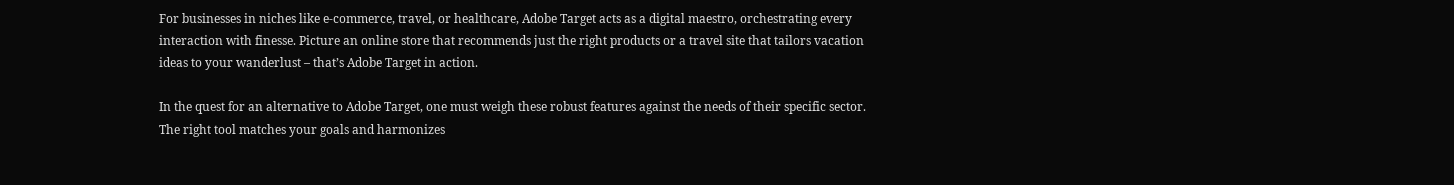For businesses in niches like e-commerce, travel, or healthcare, Adobe Target acts as a digital maestro, orchestrating every interaction with finesse. Picture an online store that recommends just the right products or a travel site that tailors vacation ideas to your wanderlust – that’s Adobe Target in action.

In the quest for an alternative to Adobe Target, one must weigh these robust features against the needs of their specific sector. The right tool matches your goals and harmonizes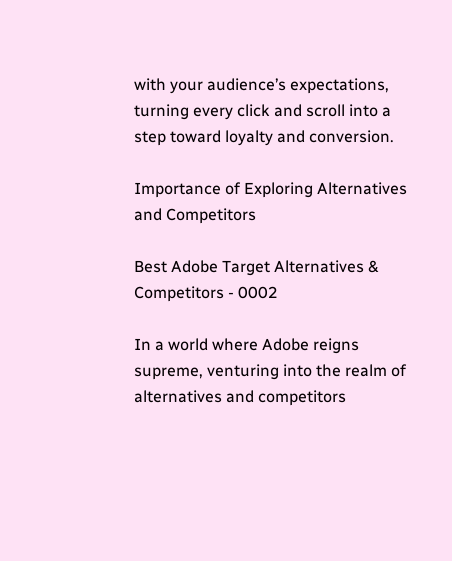with your audience’s expectations, turning every click and scroll into a step toward loyalty and conversion.

Importance of Exploring Alternatives and Competitors

Best Adobe Target Alternatives & Competitors - 0002

In a world where Adobe reigns supreme, venturing into the realm of alternatives and competitors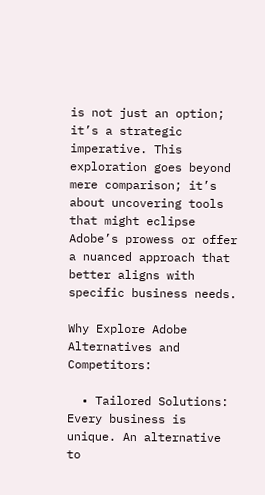is not just an option; it’s a strategic imperative. This exploration goes beyond mere comparison; it’s about uncovering tools that might eclipse Adobe’s prowess or offer a nuanced approach that better aligns with specific business needs.

Why Explore Adobe Alternatives and Competitors:

  • Tailored Solutions: Every business is unique. An alternative to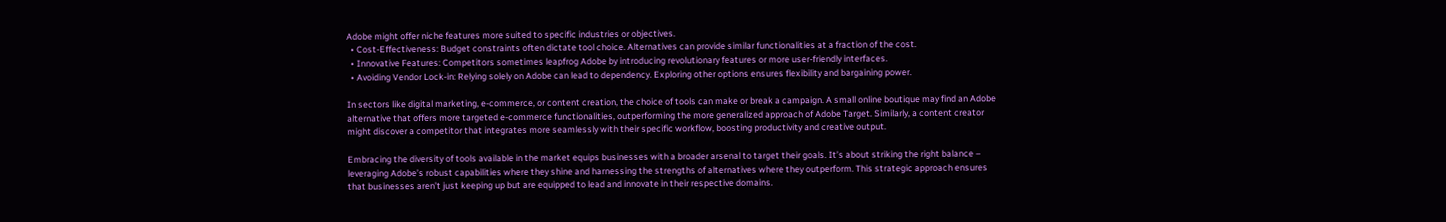Adobe might offer niche features more suited to specific industries or objectives.
  • Cost-Effectiveness: Budget constraints often dictate tool choice. Alternatives can provide similar functionalities at a fraction of the cost.
  • Innovative Features: Competitors sometimes leapfrog Adobe by introducing revolutionary features or more user-friendly interfaces.
  • Avoiding Vendor Lock-in: Relying solely on Adobe can lead to dependency. Exploring other options ensures flexibility and bargaining power.

In sectors like digital marketing, e-commerce, or content creation, the choice of tools can make or break a campaign. A small online boutique may find an Adobe alternative that offers more targeted e-commerce functionalities, outperforming the more generalized approach of Adobe Target. Similarly, a content creator might discover a competitor that integrates more seamlessly with their specific workflow, boosting productivity and creative output.

Embracing the diversity of tools available in the market equips businesses with a broader arsenal to target their goals. It’s about striking the right balance – leveraging Adobe’s robust capabilities where they shine and harnessing the strengths of alternatives where they outperform. This strategic approach ensures that businesses aren’t just keeping up but are equipped to lead and innovate in their respective domains.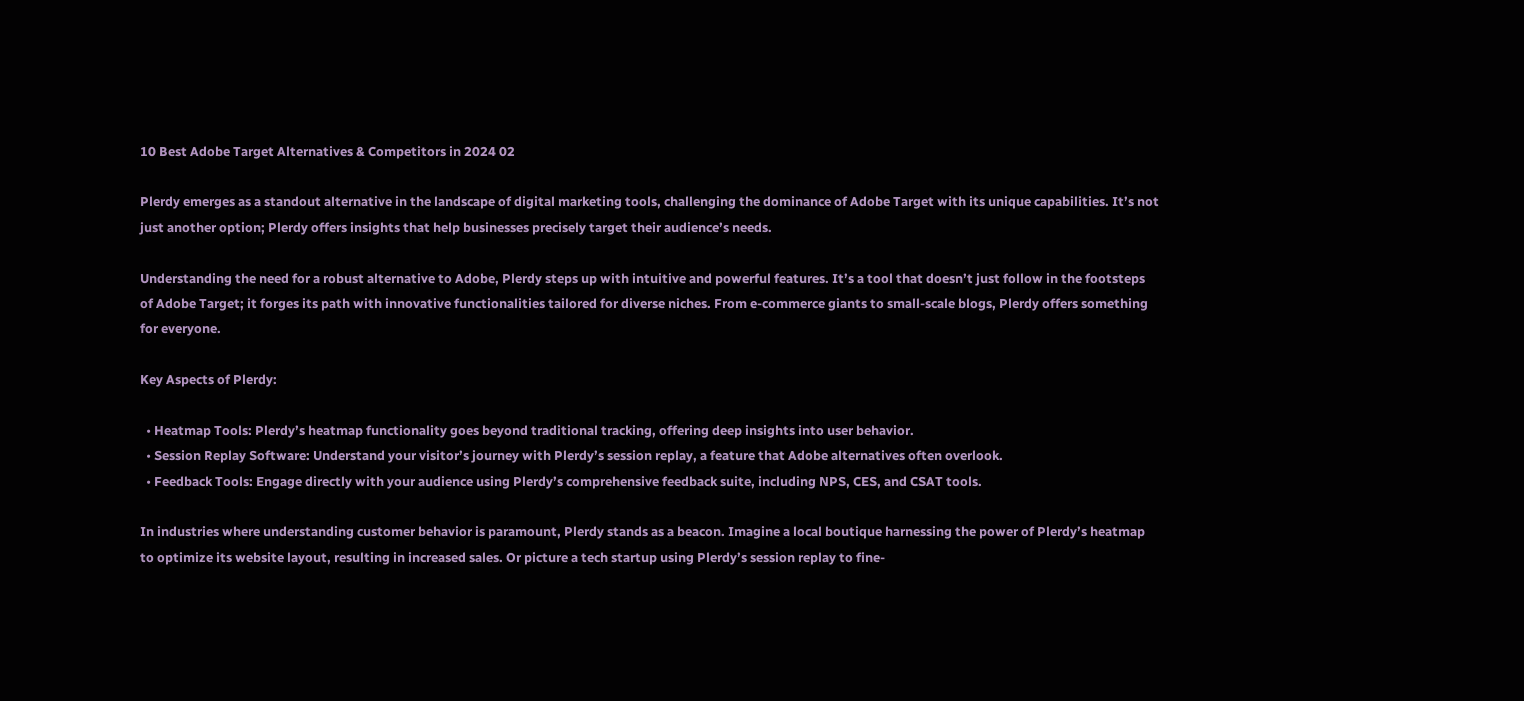10 Best Adobe Target Alternatives & Competitors in 2024 02

Plerdy emerges as a standout alternative in the landscape of digital marketing tools, challenging the dominance of Adobe Target with its unique capabilities. It’s not just another option; Plerdy offers insights that help businesses precisely target their audience’s needs.

Understanding the need for a robust alternative to Adobe, Plerdy steps up with intuitive and powerful features. It’s a tool that doesn’t just follow in the footsteps of Adobe Target; it forges its path with innovative functionalities tailored for diverse niches. From e-commerce giants to small-scale blogs, Plerdy offers something for everyone.

Key Aspects of Plerdy:

  • Heatmap Tools: Plerdy’s heatmap functionality goes beyond traditional tracking, offering deep insights into user behavior.
  • Session Replay Software: Understand your visitor’s journey with Plerdy’s session replay, a feature that Adobe alternatives often overlook.
  • Feedback Tools: Engage directly with your audience using Plerdy’s comprehensive feedback suite, including NPS, CES, and CSAT tools.

In industries where understanding customer behavior is paramount, Plerdy stands as a beacon. Imagine a local boutique harnessing the power of Plerdy’s heatmap to optimize its website layout, resulting in increased sales. Or picture a tech startup using Plerdy’s session replay to fine-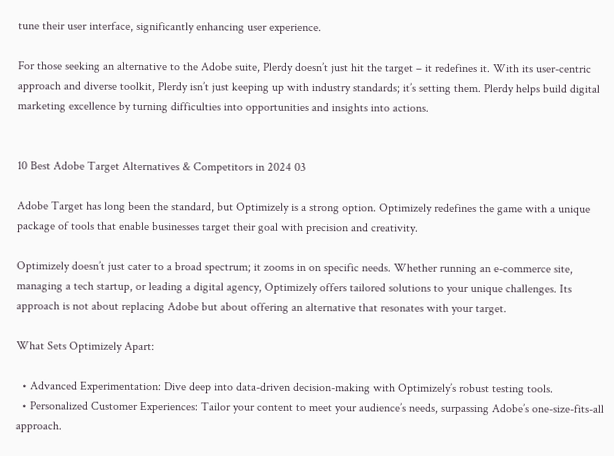tune their user interface, significantly enhancing user experience.

For those seeking an alternative to the Adobe suite, Plerdy doesn’t just hit the target – it redefines it. With its user-centric approach and diverse toolkit, Plerdy isn’t just keeping up with industry standards; it’s setting them. Plerdy helps build digital marketing excellence by turning difficulties into opportunities and insights into actions.


10 Best Adobe Target Alternatives & Competitors in 2024 03

Adobe Target has long been the standard, but Optimizely is a strong option. Optimizely redefines the game with a unique package of tools that enable businesses target their goal with precision and creativity.

Optimizely doesn’t just cater to a broad spectrum; it zooms in on specific needs. Whether running an e-commerce site, managing a tech startup, or leading a digital agency, Optimizely offers tailored solutions to your unique challenges. Its approach is not about replacing Adobe but about offering an alternative that resonates with your target.

What Sets Optimizely Apart:

  • Advanced Experimentation: Dive deep into data-driven decision-making with Optimizely’s robust testing tools.
  • Personalized Customer Experiences: Tailor your content to meet your audience’s needs, surpassing Adobe’s one-size-fits-all approach.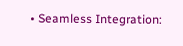• Seamless Integration: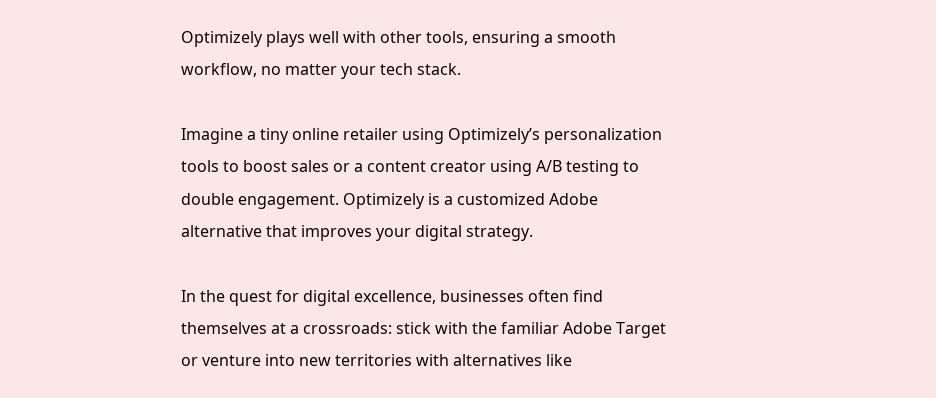Optimizely plays well with other tools, ensuring a smooth workflow, no matter your tech stack.

Imagine a tiny online retailer using Optimizely’s personalization tools to boost sales or a content creator using A/B testing to double engagement. Optimizely is a customized Adobe alternative that improves your digital strategy.

In the quest for digital excellence, businesses often find themselves at a crossroads: stick with the familiar Adobe Target or venture into new territories with alternatives like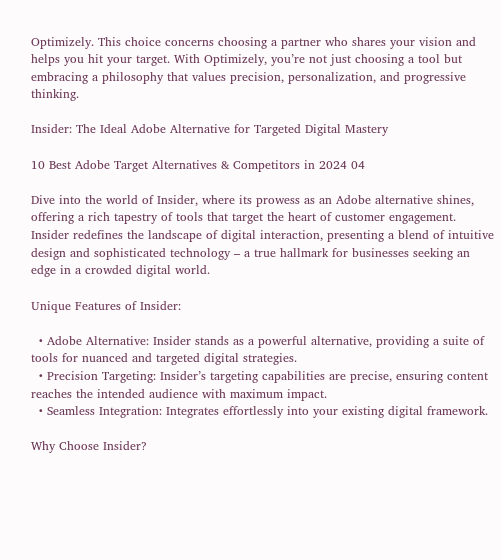Optimizely. This choice concerns choosing a partner who shares your vision and helps you hit your target. With Optimizely, you’re not just choosing a tool but embracing a philosophy that values precision, personalization, and progressive thinking.

Insider: The Ideal Adobe Alternative for Targeted Digital Mastery

10 Best Adobe Target Alternatives & Competitors in 2024 04

Dive into the world of Insider, where its prowess as an Adobe alternative shines, offering a rich tapestry of tools that target the heart of customer engagement. Insider redefines the landscape of digital interaction, presenting a blend of intuitive design and sophisticated technology – a true hallmark for businesses seeking an edge in a crowded digital world.

Unique Features of Insider:

  • Adobe Alternative: Insider stands as a powerful alternative, providing a suite of tools for nuanced and targeted digital strategies.
  • Precision Targeting: Insider’s targeting capabilities are precise, ensuring content reaches the intended audience with maximum impact.
  • Seamless Integration: Integrates effortlessly into your existing digital framework.

Why Choose Insider?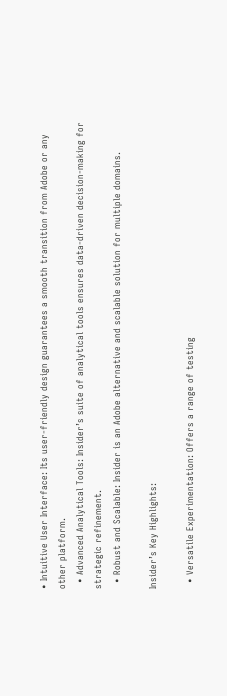• Intuitive User Interface: Its user-friendly design guarantees a smooth transition from Adobe or any other platform.
  • Advanced Analytical Tools: Insider’s suite of analytical tools ensures data-driven decision-making for strategic refinement.
  • Robust and Scalable: Insider is an Adobe alternative and scalable solution for multiple domains.

Insider’s Key Highlights:

  • Versatile Experimentation: Offers a range of testing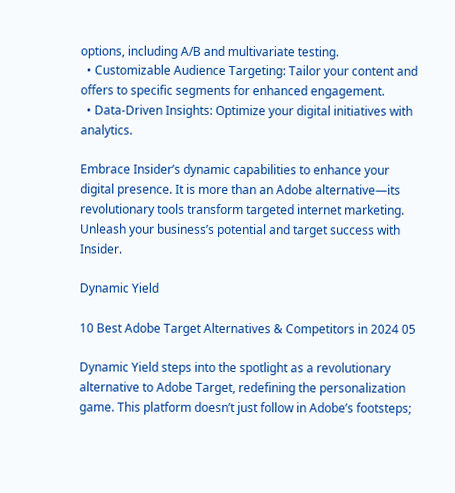options, including A/B and multivariate testing.
  • Customizable Audience Targeting: Tailor your content and offers to specific segments for enhanced engagement.
  • Data-Driven Insights: Optimize your digital initiatives with analytics.

Embrace Insider’s dynamic capabilities to enhance your digital presence. It is more than an Adobe alternative—its revolutionary tools transform targeted internet marketing. Unleash your business’s potential and target success with Insider.

Dynamic Yield

10 Best Adobe Target Alternatives & Competitors in 2024 05

Dynamic Yield steps into the spotlight as a revolutionary alternative to Adobe Target, redefining the personalization game. This platform doesn’t just follow in Adobe’s footsteps;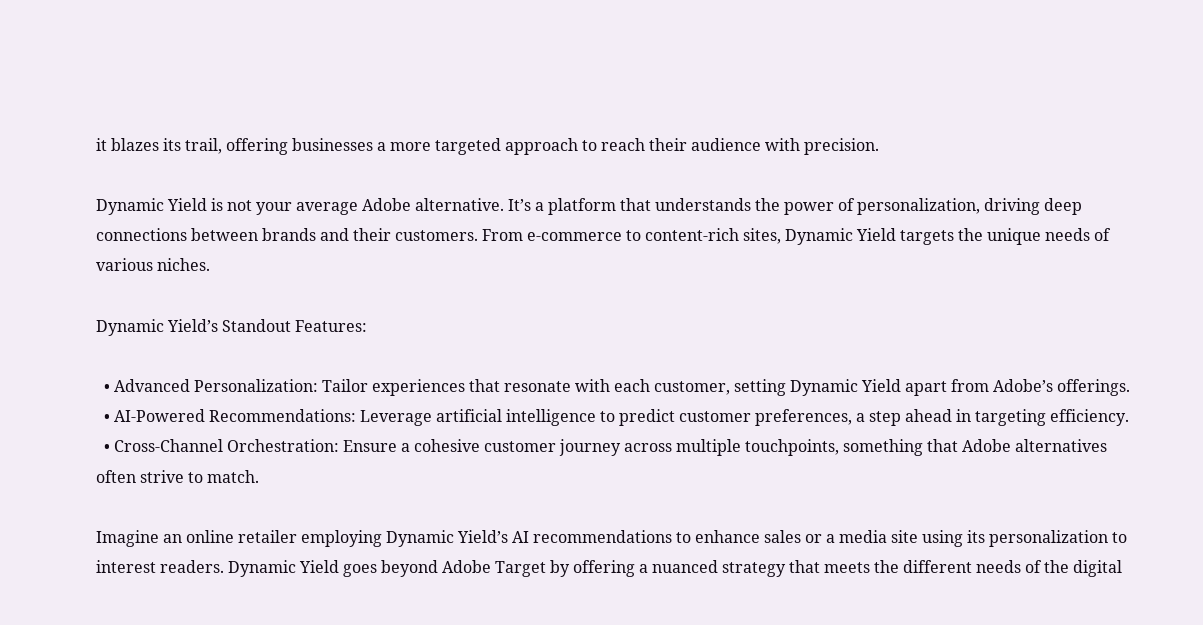it blazes its trail, offering businesses a more targeted approach to reach their audience with precision.

Dynamic Yield is not your average Adobe alternative. It’s a platform that understands the power of personalization, driving deep connections between brands and their customers. From e-commerce to content-rich sites, Dynamic Yield targets the unique needs of various niches.

Dynamic Yield’s Standout Features:

  • Advanced Personalization: Tailor experiences that resonate with each customer, setting Dynamic Yield apart from Adobe’s offerings.
  • AI-Powered Recommendations: Leverage artificial intelligence to predict customer preferences, a step ahead in targeting efficiency.
  • Cross-Channel Orchestration: Ensure a cohesive customer journey across multiple touchpoints, something that Adobe alternatives often strive to match.

Imagine an online retailer employing Dynamic Yield’s AI recommendations to enhance sales or a media site using its personalization to interest readers. Dynamic Yield goes beyond Adobe Target by offering a nuanced strategy that meets the different needs of the digital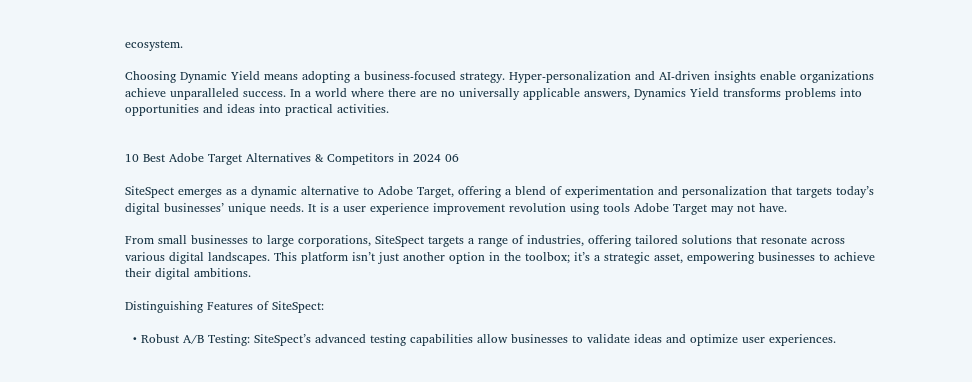ecosystem.

Choosing Dynamic Yield means adopting a business-focused strategy. Hyper-personalization and AI-driven insights enable organizations achieve unparalleled success. In a world where there are no universally applicable answers, Dynamics Yield transforms problems into opportunities and ideas into practical activities.


10 Best Adobe Target Alternatives & Competitors in 2024 06

SiteSpect emerges as a dynamic alternative to Adobe Target, offering a blend of experimentation and personalization that targets today’s digital businesses’ unique needs. It is a user experience improvement revolution using tools Adobe Target may not have.

From small businesses to large corporations, SiteSpect targets a range of industries, offering tailored solutions that resonate across various digital landscapes. This platform isn’t just another option in the toolbox; it’s a strategic asset, empowering businesses to achieve their digital ambitions.

Distinguishing Features of SiteSpect:

  • Robust A/B Testing: SiteSpect’s advanced testing capabilities allow businesses to validate ideas and optimize user experiences.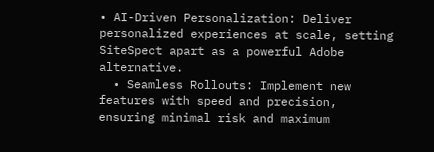• AI-Driven Personalization: Deliver personalized experiences at scale, setting SiteSpect apart as a powerful Adobe alternative.
  • Seamless Rollouts: Implement new features with speed and precision, ensuring minimal risk and maximum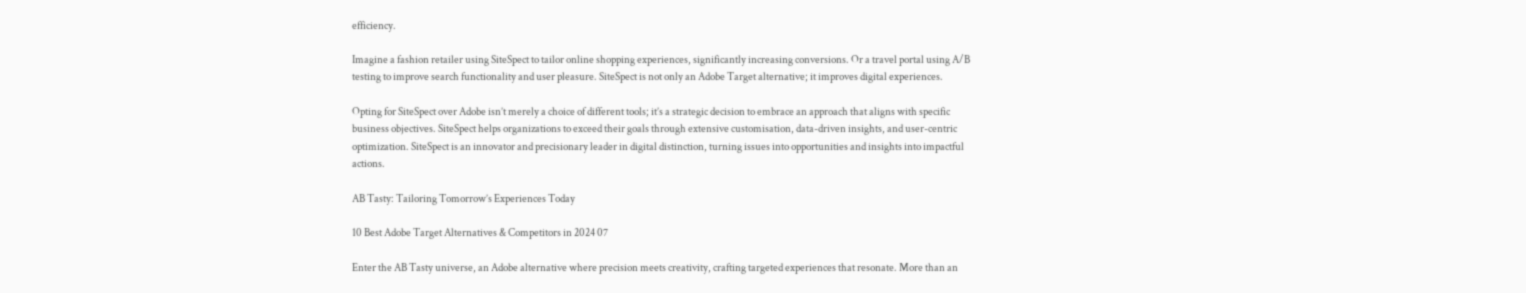efficiency.

Imagine a fashion retailer using SiteSpect to tailor online shopping experiences, significantly increasing conversions. Or a travel portal using A/B testing to improve search functionality and user pleasure. SiteSpect is not only an Adobe Target alternative; it improves digital experiences.

Opting for SiteSpect over Adobe isn’t merely a choice of different tools; it’s a strategic decision to embrace an approach that aligns with specific business objectives. SiteSpect helps organizations to exceed their goals through extensive customisation, data-driven insights, and user-centric optimization. SiteSpect is an innovator and precisionary leader in digital distinction, turning issues into opportunities and insights into impactful actions.

AB Tasty: Tailoring Tomorrow’s Experiences Today

10 Best Adobe Target Alternatives & Competitors in 2024 07

Enter the AB Tasty universe, an Adobe alternative where precision meets creativity, crafting targeted experiences that resonate. More than an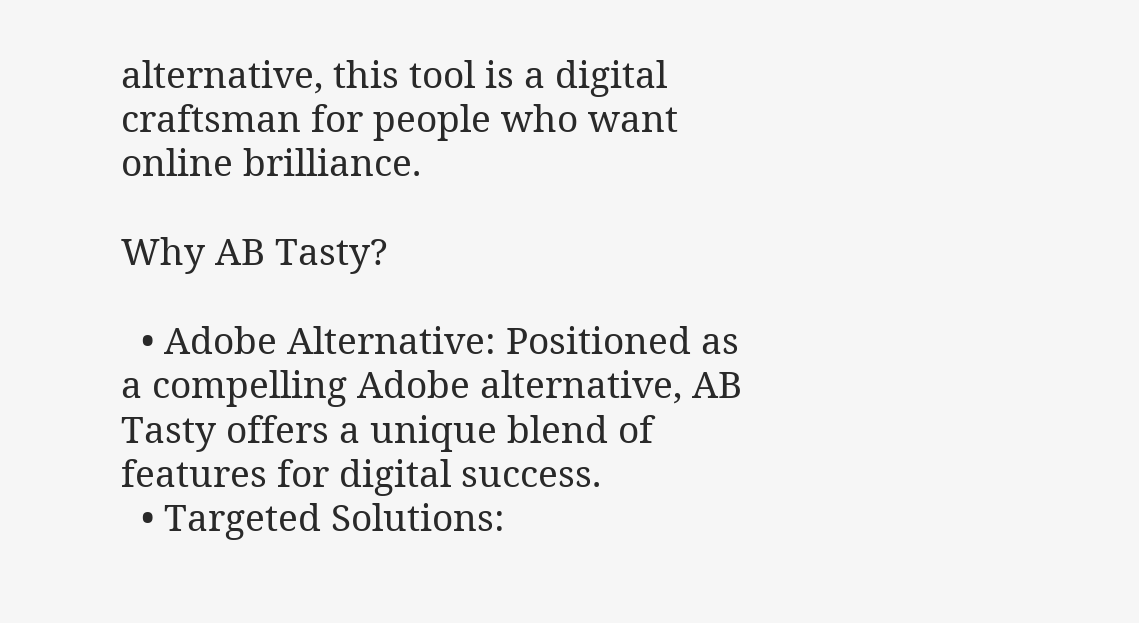alternative, this tool is a digital craftsman for people who want online brilliance.

Why AB Tasty?

  • Adobe Alternative: Positioned as a compelling Adobe alternative, AB Tasty offers a unique blend of features for digital success.
  • Targeted Solutions: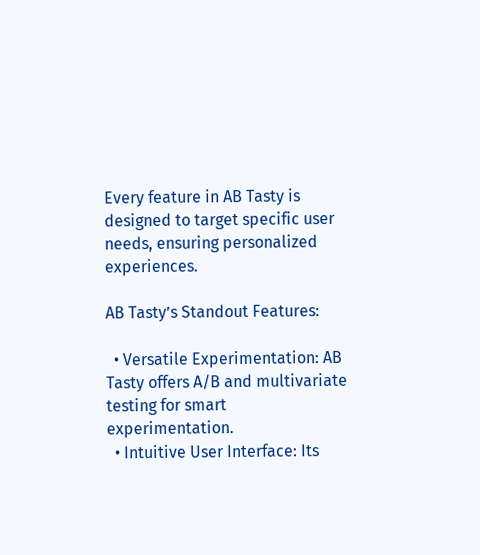Every feature in AB Tasty is designed to target specific user needs, ensuring personalized experiences.

AB Tasty’s Standout Features:

  • Versatile Experimentation: AB Tasty offers A/B and multivariate testing for smart experimentation.
  • Intuitive User Interface: Its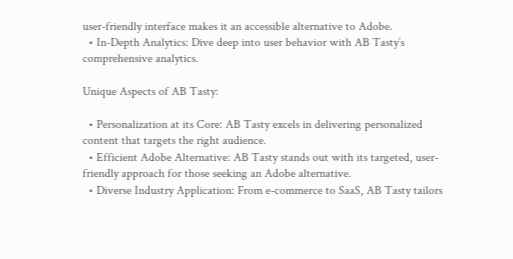user-friendly interface makes it an accessible alternative to Adobe.
  • In-Depth Analytics: Dive deep into user behavior with AB Tasty’s comprehensive analytics.

Unique Aspects of AB Tasty:

  • Personalization at its Core: AB Tasty excels in delivering personalized content that targets the right audience.
  • Efficient Adobe Alternative: AB Tasty stands out with its targeted, user-friendly approach for those seeking an Adobe alternative.
  • Diverse Industry Application: From e-commerce to SaaS, AB Tasty tailors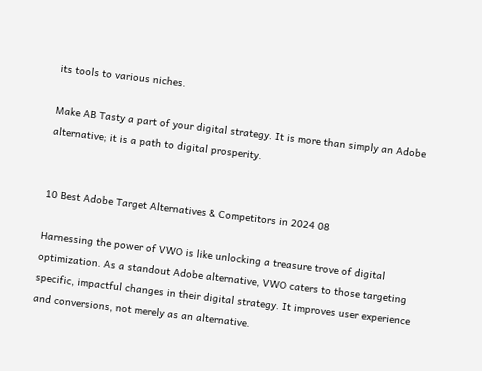its tools to various niches.

Make AB Tasty a part of your digital strategy. It is more than simply an Adobe alternative; it is a path to digital prosperity.


10 Best Adobe Target Alternatives & Competitors in 2024 08

Harnessing the power of VWO is like unlocking a treasure trove of digital optimization. As a standout Adobe alternative, VWO caters to those targeting specific, impactful changes in their digital strategy. It improves user experience and conversions, not merely as an alternative.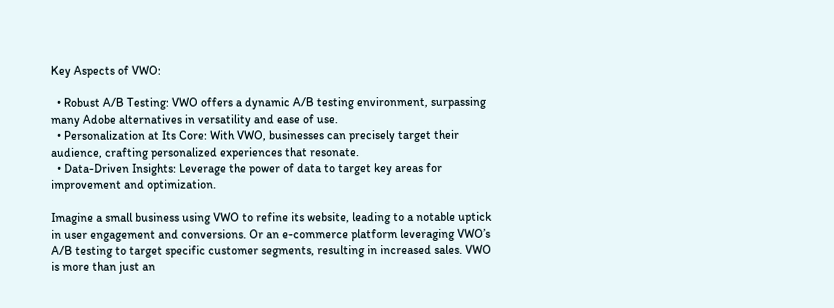Key Aspects of VWO:

  • Robust A/B Testing: VWO offers a dynamic A/B testing environment, surpassing many Adobe alternatives in versatility and ease of use.
  • Personalization at Its Core: With VWO, businesses can precisely target their audience, crafting personalized experiences that resonate.
  • Data-Driven Insights: Leverage the power of data to target key areas for improvement and optimization.

Imagine a small business using VWO to refine its website, leading to a notable uptick in user engagement and conversions. Or an e-commerce platform leveraging VWO’s A/B testing to target specific customer segments, resulting in increased sales. VWO is more than just an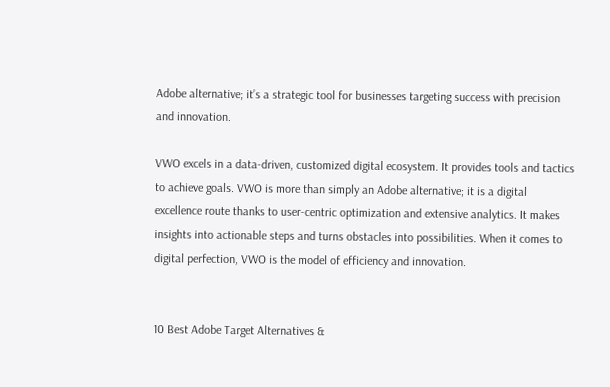Adobe alternative; it’s a strategic tool for businesses targeting success with precision and innovation.

VWO excels in a data-driven, customized digital ecosystem. It provides tools and tactics to achieve goals. VWO is more than simply an Adobe alternative; it is a digital excellence route thanks to user-centric optimization and extensive analytics. It makes insights into actionable steps and turns obstacles into possibilities. When it comes to digital perfection, VWO is the model of efficiency and innovation.


10 Best Adobe Target Alternatives &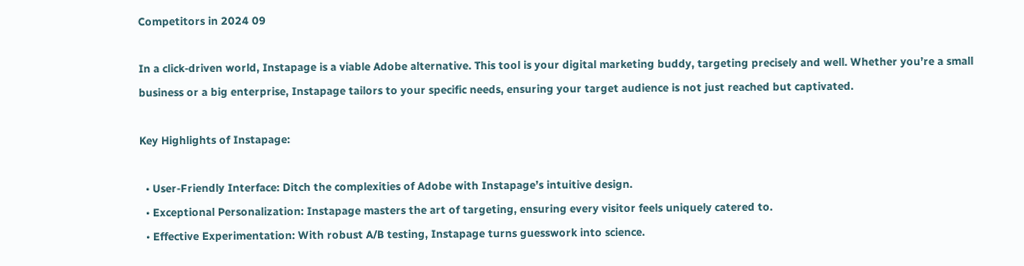Competitors in 2024 09

In a click-driven world, Instapage is a viable Adobe alternative. This tool is your digital marketing buddy, targeting precisely and well. Whether you’re a small business or a big enterprise, Instapage tailors to your specific needs, ensuring your target audience is not just reached but captivated.

Key Highlights of Instapage:

  • User-Friendly Interface: Ditch the complexities of Adobe with Instapage’s intuitive design.
  • Exceptional Personalization: Instapage masters the art of targeting, ensuring every visitor feels uniquely catered to.
  • Effective Experimentation: With robust A/B testing, Instapage turns guesswork into science.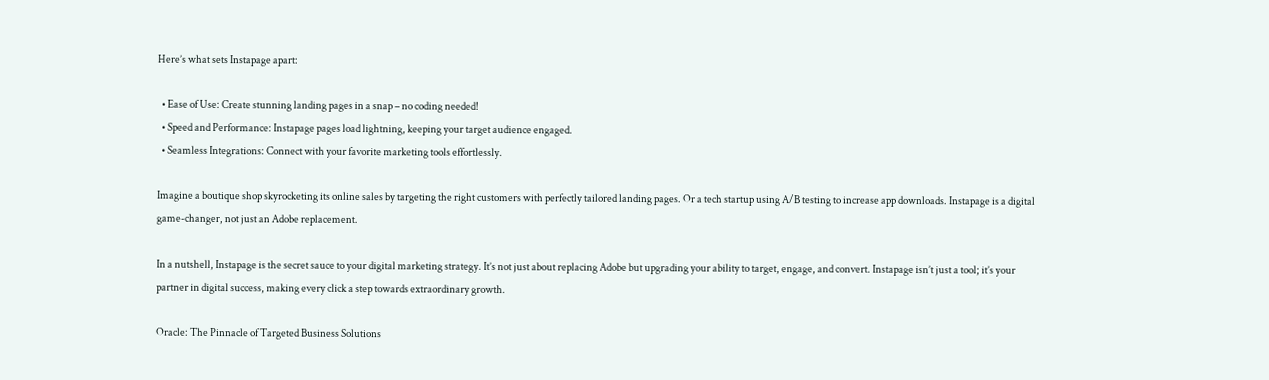Here’s what sets Instapage apart:

  • Ease of Use: Create stunning landing pages in a snap – no coding needed!
  • Speed and Performance: Instapage pages load lightning, keeping your target audience engaged.
  • Seamless Integrations: Connect with your favorite marketing tools effortlessly.

Imagine a boutique shop skyrocketing its online sales by targeting the right customers with perfectly tailored landing pages. Or a tech startup using A/B testing to increase app downloads. Instapage is a digital game-changer, not just an Adobe replacement.

In a nutshell, Instapage is the secret sauce to your digital marketing strategy. It’s not just about replacing Adobe but upgrading your ability to target, engage, and convert. Instapage isn’t just a tool; it’s your partner in digital success, making every click a step towards extraordinary growth.

Oracle: The Pinnacle of Targeted Business Solutions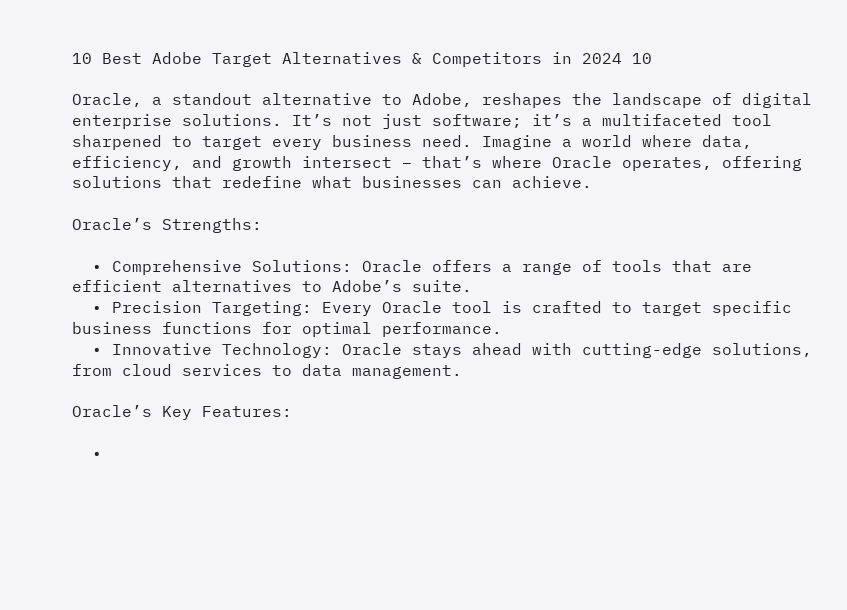10 Best Adobe Target Alternatives & Competitors in 2024 10

Oracle, a standout alternative to Adobe, reshapes the landscape of digital enterprise solutions. It’s not just software; it’s a multifaceted tool sharpened to target every business need. Imagine a world where data, efficiency, and growth intersect – that’s where Oracle operates, offering solutions that redefine what businesses can achieve.

Oracle’s Strengths:

  • Comprehensive Solutions: Oracle offers a range of tools that are efficient alternatives to Adobe’s suite.
  • Precision Targeting: Every Oracle tool is crafted to target specific business functions for optimal performance.
  • Innovative Technology: Oracle stays ahead with cutting-edge solutions, from cloud services to data management.

Oracle’s Key Features:

  •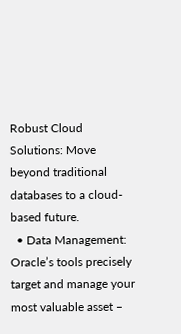Robust Cloud Solutions: Move beyond traditional databases to a cloud-based future.
  • Data Management: Oracle’s tools precisely target and manage your most valuable asset –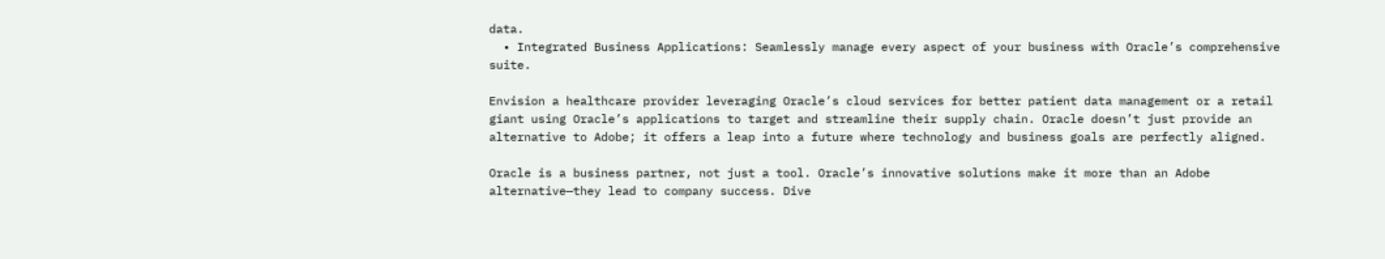data.
  • Integrated Business Applications: Seamlessly manage every aspect of your business with Oracle’s comprehensive suite.

Envision a healthcare provider leveraging Oracle’s cloud services for better patient data management or a retail giant using Oracle’s applications to target and streamline their supply chain. Oracle doesn’t just provide an alternative to Adobe; it offers a leap into a future where technology and business goals are perfectly aligned.

Oracle is a business partner, not just a tool. Oracle’s innovative solutions make it more than an Adobe alternative—they lead to company success. Dive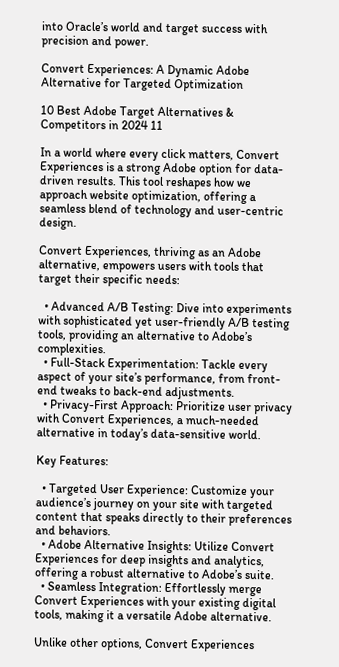into Oracle’s world and target success with precision and power.

Convert Experiences: A Dynamic Adobe Alternative for Targeted Optimization

10 Best Adobe Target Alternatives & Competitors in 2024 11

In a world where every click matters, Convert Experiences is a strong Adobe option for data-driven results. This tool reshapes how we approach website optimization, offering a seamless blend of technology and user-centric design.

Convert Experiences, thriving as an Adobe alternative, empowers users with tools that target their specific needs:

  • Advanced A/B Testing: Dive into experiments with sophisticated yet user-friendly A/B testing tools, providing an alternative to Adobe’s complexities.
  • Full-Stack Experimentation: Tackle every aspect of your site’s performance, from front-end tweaks to back-end adjustments.
  • Privacy-First Approach: Prioritize user privacy with Convert Experiences, a much-needed alternative in today’s data-sensitive world.

Key Features:

  • Targeted User Experience: Customize your audience’s journey on your site with targeted content that speaks directly to their preferences and behaviors.
  • Adobe Alternative Insights: Utilize Convert Experiences for deep insights and analytics, offering a robust alternative to Adobe’s suite.
  • Seamless Integration: Effortlessly merge Convert Experiences with your existing digital tools, making it a versatile Adobe alternative.

Unlike other options, Convert Experiences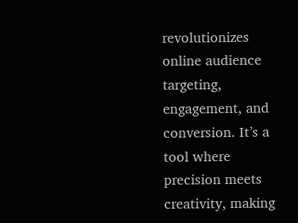revolutionizes online audience targeting, engagement, and conversion. It’s a tool where precision meets creativity, making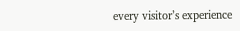every visitor’s experience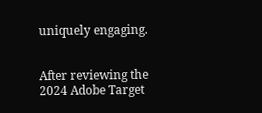uniquely engaging.


After reviewing the 2024 Adobe Target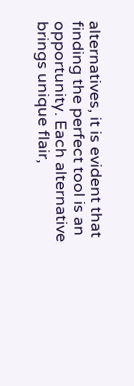alternatives, it is evident that finding the perfect tool is an opportunity. Each alternative brings unique flair,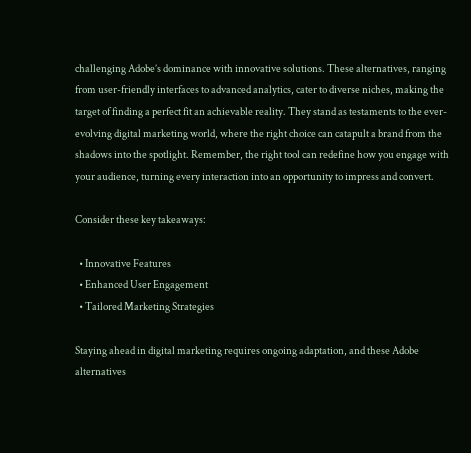challenging Adobe’s dominance with innovative solutions. These alternatives, ranging from user-friendly interfaces to advanced analytics, cater to diverse niches, making the target of finding a perfect fit an achievable reality. They stand as testaments to the ever-evolving digital marketing world, where the right choice can catapult a brand from the shadows into the spotlight. Remember, the right tool can redefine how you engage with your audience, turning every interaction into an opportunity to impress and convert.

Consider these key takeaways:

  • Innovative Features
  • Enhanced User Engagement
  • Tailored Marketing Strategies

Staying ahead in digital marketing requires ongoing adaptation, and these Adobe alternatives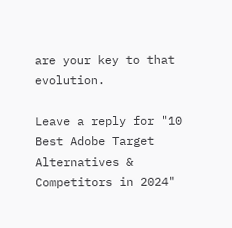are your key to that evolution.

Leave a reply for "10 Best Adobe Target Alternatives & Competitors in 2024"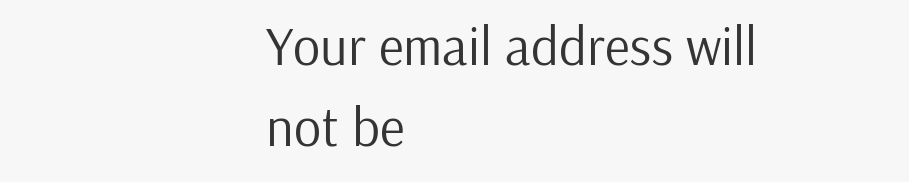Your email address will not be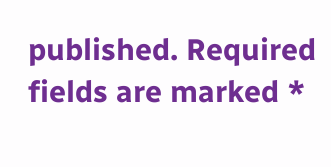published. Required fields are marked *